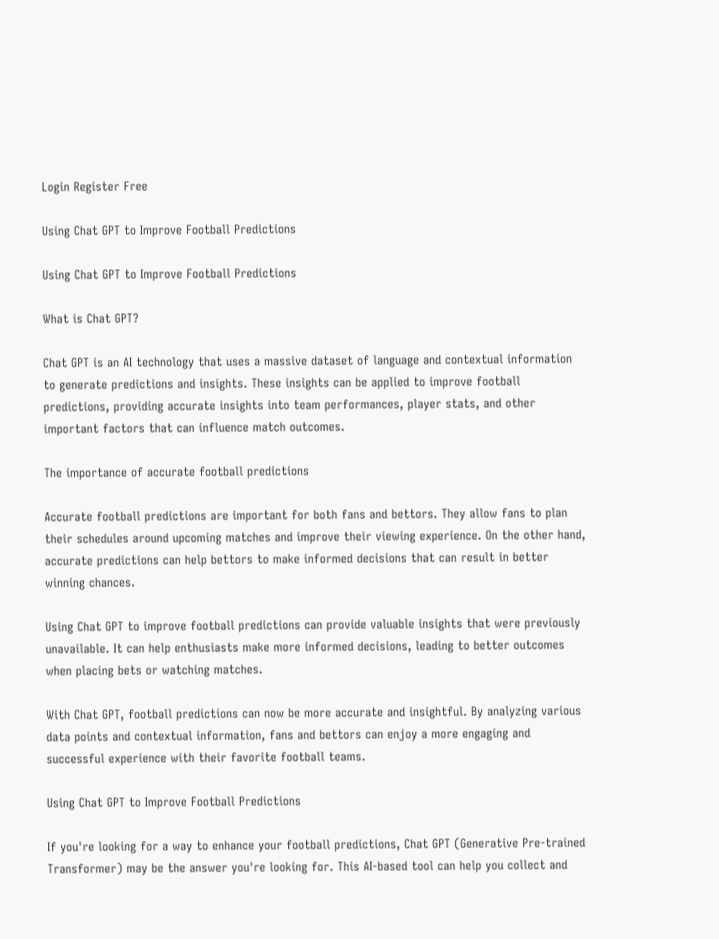Login Register Free

Using Chat GPT to Improve Football Predictions

Using Chat GPT to Improve Football Predictions

What is Chat GPT?

Chat GPT is an AI technology that uses a massive dataset of language and contextual information to generate predictions and insights. These insights can be applied to improve football predictions, providing accurate insights into team performances, player stats, and other important factors that can influence match outcomes.

The importance of accurate football predictions

Accurate football predictions are important for both fans and bettors. They allow fans to plan their schedules around upcoming matches and improve their viewing experience. On the other hand, accurate predictions can help bettors to make informed decisions that can result in better winning chances.

Using Chat GPT to improve football predictions can provide valuable insights that were previously unavailable. It can help enthusiasts make more informed decisions, leading to better outcomes when placing bets or watching matches.

With Chat GPT, football predictions can now be more accurate and insightful. By analyzing various data points and contextual information, fans and bettors can enjoy a more engaging and successful experience with their favorite football teams.

Using Chat GPT to Improve Football Predictions

If you're looking for a way to enhance your football predictions, Chat GPT (Generative Pre-trained Transformer) may be the answer you're looking for. This AI-based tool can help you collect and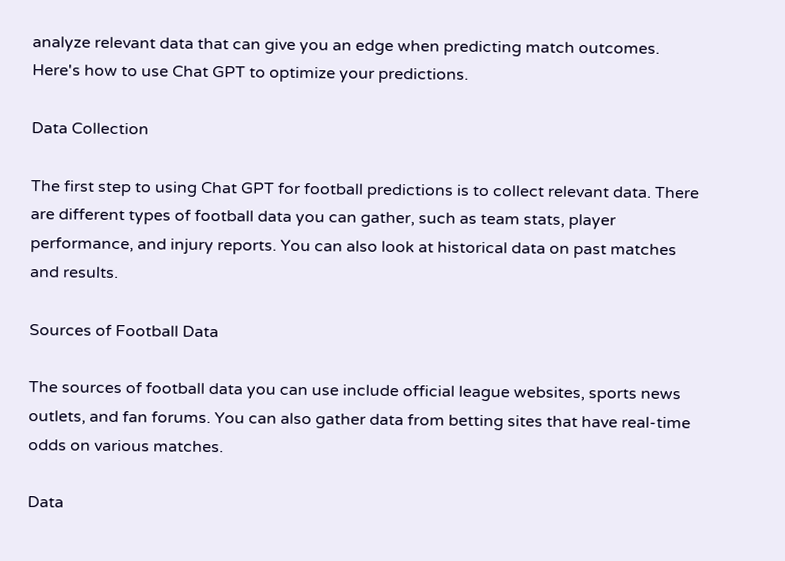analyze relevant data that can give you an edge when predicting match outcomes. Here's how to use Chat GPT to optimize your predictions.

Data Collection

The first step to using Chat GPT for football predictions is to collect relevant data. There are different types of football data you can gather, such as team stats, player performance, and injury reports. You can also look at historical data on past matches and results.

Sources of Football Data

The sources of football data you can use include official league websites, sports news outlets, and fan forums. You can also gather data from betting sites that have real-time odds on various matches.

Data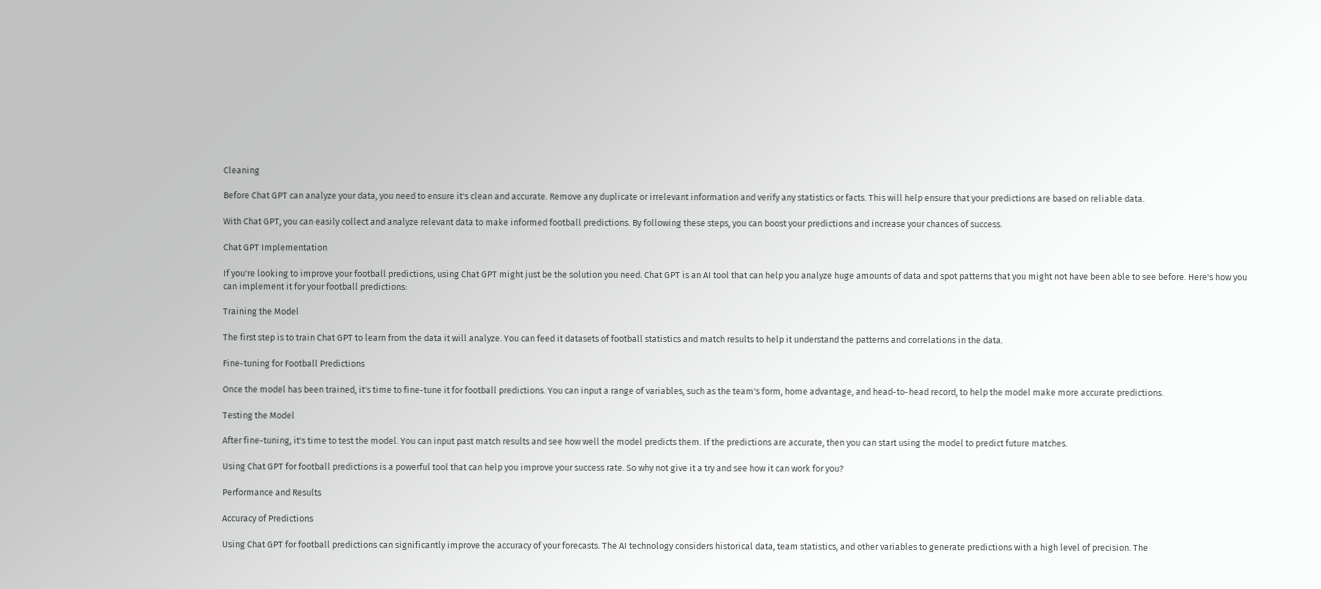Cleaning

Before Chat GPT can analyze your data, you need to ensure it's clean and accurate. Remove any duplicate or irrelevant information and verify any statistics or facts. This will help ensure that your predictions are based on reliable data.

With Chat GPT, you can easily collect and analyze relevant data to make informed football predictions. By following these steps, you can boost your predictions and increase your chances of success.

Chat GPT Implementation

If you're looking to improve your football predictions, using Chat GPT might just be the solution you need. Chat GPT is an AI tool that can help you analyze huge amounts of data and spot patterns that you might not have been able to see before. Here's how you can implement it for your football predictions:

Training the Model

The first step is to train Chat GPT to learn from the data it will analyze. You can feed it datasets of football statistics and match results to help it understand the patterns and correlations in the data.

Fine-tuning for Football Predictions

Once the model has been trained, it's time to fine-tune it for football predictions. You can input a range of variables, such as the team's form, home advantage, and head-to-head record, to help the model make more accurate predictions.

Testing the Model

After fine-tuning, it's time to test the model. You can input past match results and see how well the model predicts them. If the predictions are accurate, then you can start using the model to predict future matches.

Using Chat GPT for football predictions is a powerful tool that can help you improve your success rate. So why not give it a try and see how it can work for you?

Performance and Results

Accuracy of Predictions

Using Chat GPT for football predictions can significantly improve the accuracy of your forecasts. The AI technology considers historical data, team statistics, and other variables to generate predictions with a high level of precision. The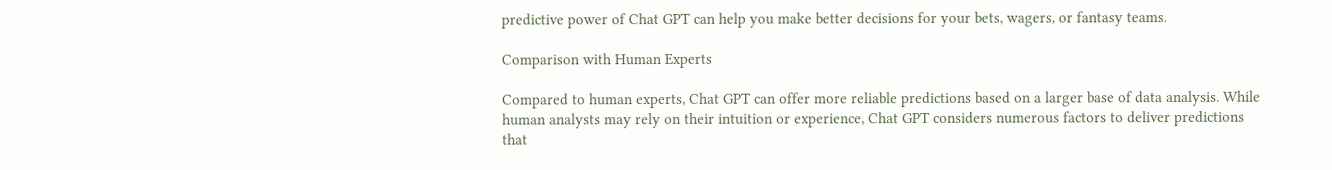predictive power of Chat GPT can help you make better decisions for your bets, wagers, or fantasy teams.

Comparison with Human Experts

Compared to human experts, Chat GPT can offer more reliable predictions based on a larger base of data analysis. While human analysts may rely on their intuition or experience, Chat GPT considers numerous factors to deliver predictions that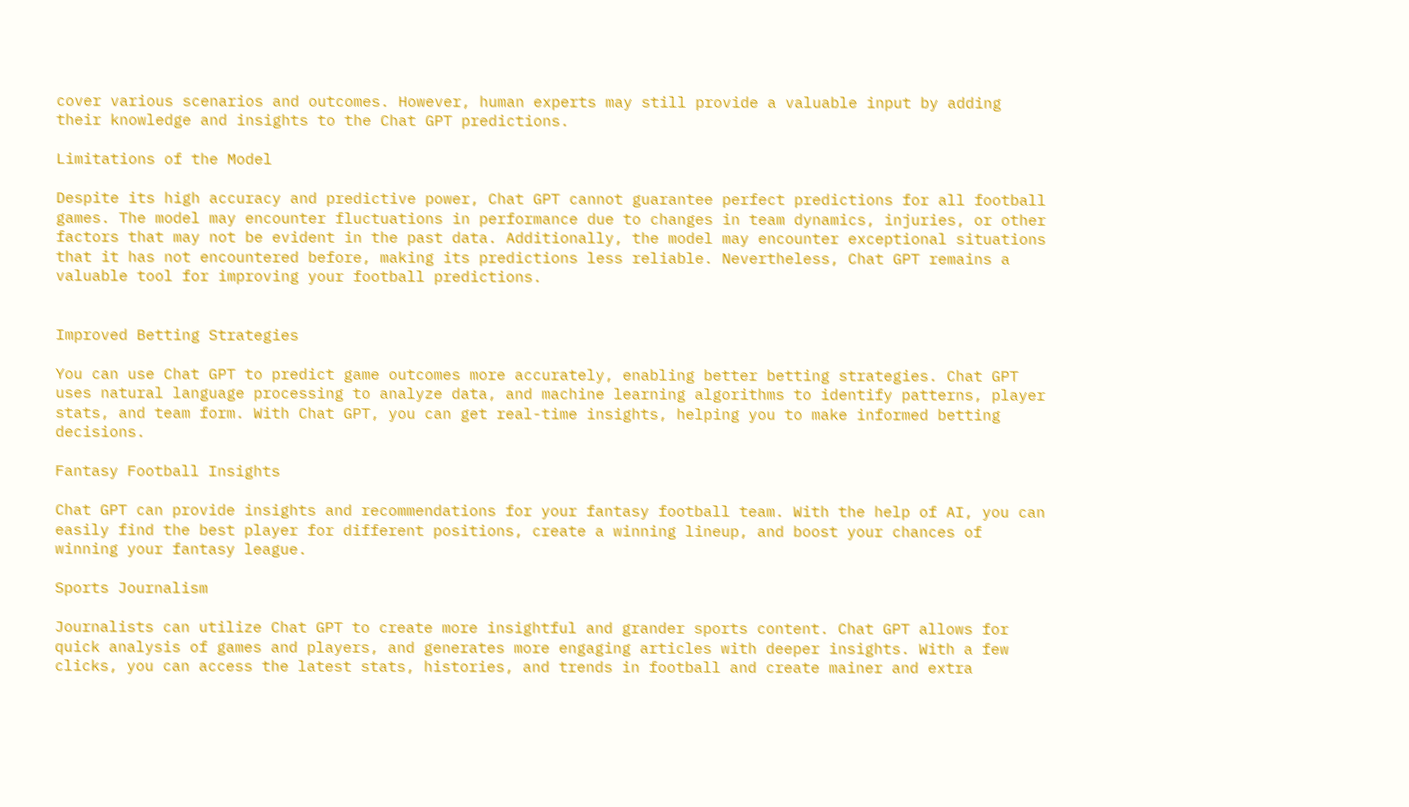cover various scenarios and outcomes. However, human experts may still provide a valuable input by adding their knowledge and insights to the Chat GPT predictions.

Limitations of the Model

Despite its high accuracy and predictive power, Chat GPT cannot guarantee perfect predictions for all football games. The model may encounter fluctuations in performance due to changes in team dynamics, injuries, or other factors that may not be evident in the past data. Additionally, the model may encounter exceptional situations that it has not encountered before, making its predictions less reliable. Nevertheless, Chat GPT remains a valuable tool for improving your football predictions.


Improved Betting Strategies

You can use Chat GPT to predict game outcomes more accurately, enabling better betting strategies. Chat GPT uses natural language processing to analyze data, and machine learning algorithms to identify patterns, player stats, and team form. With Chat GPT, you can get real-time insights, helping you to make informed betting decisions.

Fantasy Football Insights

Chat GPT can provide insights and recommendations for your fantasy football team. With the help of AI, you can easily find the best player for different positions, create a winning lineup, and boost your chances of winning your fantasy league.

Sports Journalism

Journalists can utilize Chat GPT to create more insightful and grander sports content. Chat GPT allows for quick analysis of games and players, and generates more engaging articles with deeper insights. With a few clicks, you can access the latest stats, histories, and trends in football and create mainer and extra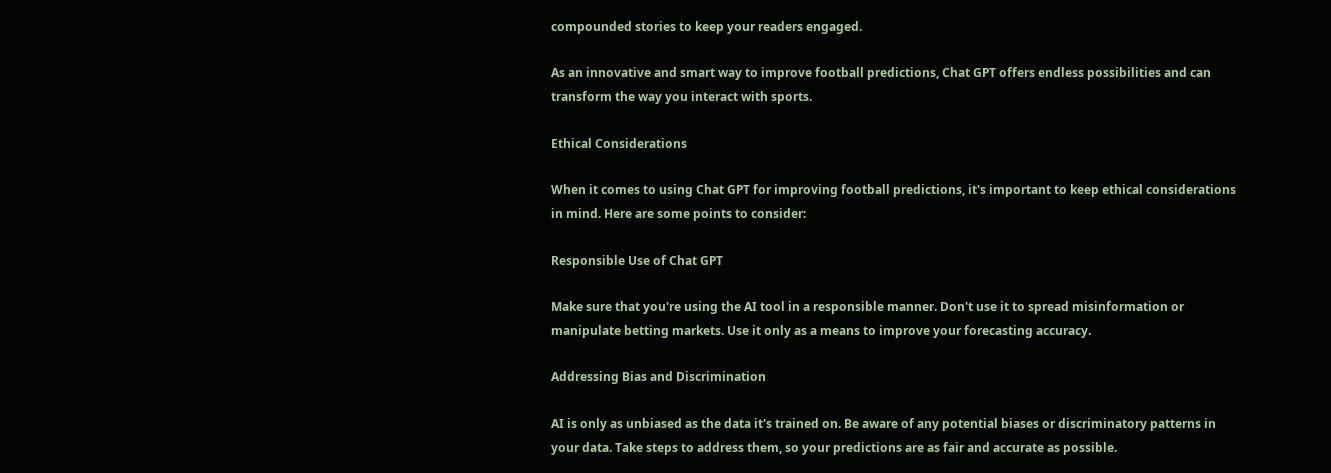compounded stories to keep your readers engaged.

As an innovative and smart way to improve football predictions, Chat GPT offers endless possibilities and can transform the way you interact with sports.

Ethical Considerations

When it comes to using Chat GPT for improving football predictions, it's important to keep ethical considerations in mind. Here are some points to consider:

Responsible Use of Chat GPT

Make sure that you're using the AI tool in a responsible manner. Don't use it to spread misinformation or manipulate betting markets. Use it only as a means to improve your forecasting accuracy.

Addressing Bias and Discrimination

AI is only as unbiased as the data it's trained on. Be aware of any potential biases or discriminatory patterns in your data. Take steps to address them, so your predictions are as fair and accurate as possible.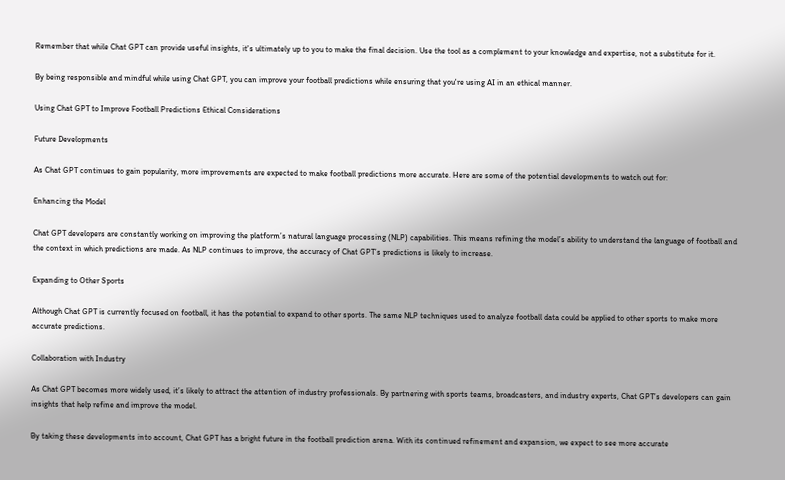Remember that while Chat GPT can provide useful insights, it's ultimately up to you to make the final decision. Use the tool as a complement to your knowledge and expertise, not a substitute for it.

By being responsible and mindful while using Chat GPT, you can improve your football predictions while ensuring that you're using AI in an ethical manner.

Using Chat GPT to Improve Football Predictions Ethical Considerations

Future Developments

As Chat GPT continues to gain popularity, more improvements are expected to make football predictions more accurate. Here are some of the potential developments to watch out for:

Enhancing the Model

Chat GPT developers are constantly working on improving the platform’s natural language processing (NLP) capabilities. This means refining the model’s ability to understand the language of football and the context in which predictions are made. As NLP continues to improve, the accuracy of Chat GPT’s predictions is likely to increase.

Expanding to Other Sports

Although Chat GPT is currently focused on football, it has the potential to expand to other sports. The same NLP techniques used to analyze football data could be applied to other sports to make more accurate predictions.

Collaboration with Industry

As Chat GPT becomes more widely used, it’s likely to attract the attention of industry professionals. By partnering with sports teams, broadcasters, and industry experts, Chat GPT’s developers can gain insights that help refine and improve the model.

By taking these developments into account, Chat GPT has a bright future in the football prediction arena. With its continued refinement and expansion, we expect to see more accurate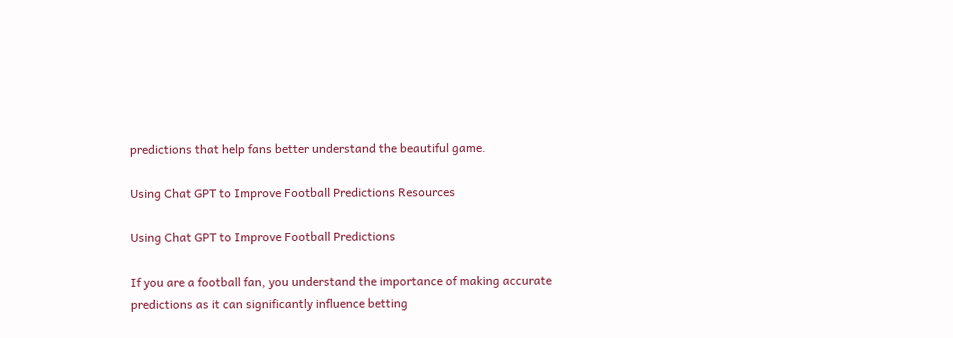predictions that help fans better understand the beautiful game.

Using Chat GPT to Improve Football Predictions Resources

Using Chat GPT to Improve Football Predictions

If you are a football fan, you understand the importance of making accurate predictions as it can significantly influence betting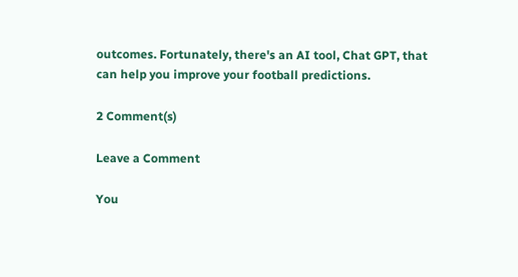outcomes. Fortunately, there's an AI tool, Chat GPT, that can help you improve your football predictions.

2 Comment(s)

Leave a Comment

You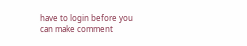have to login before you can make comment